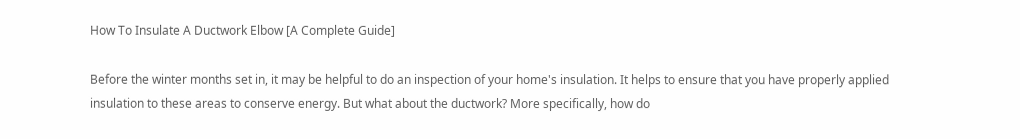How To Insulate A Ductwork Elbow [A Complete Guide]

Before the winter months set in, it may be helpful to do an inspection of your home's insulation. It helps to ensure that you have properly applied insulation to these areas to conserve energy. But what about the ductwork? More specifically, how do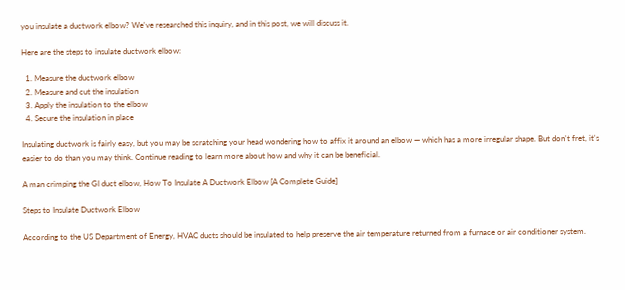you insulate a ductwork elbow? We've researched this inquiry, and in this post, we will discuss it.

Here are the steps to insulate ductwork elbow:

  1. Measure the ductwork elbow
  2. Measure and cut the insulation
  3. Apply the insulation to the elbow
  4. Secure the insulation in place

Insulating ductwork is fairly easy, but you may be scratching your head wondering how to affix it around an elbow — which has a more irregular shape. But don't fret, it's easier to do than you may think. Continue reading to learn more about how and why it can be beneficial.

A man crimping the GI duct elbow, How To Insulate A Ductwork Elbow [A Complete Guide]

Steps to Insulate Ductwork Elbow

According to the US Department of Energy, HVAC ducts should be insulated to help preserve the air temperature returned from a furnace or air conditioner system.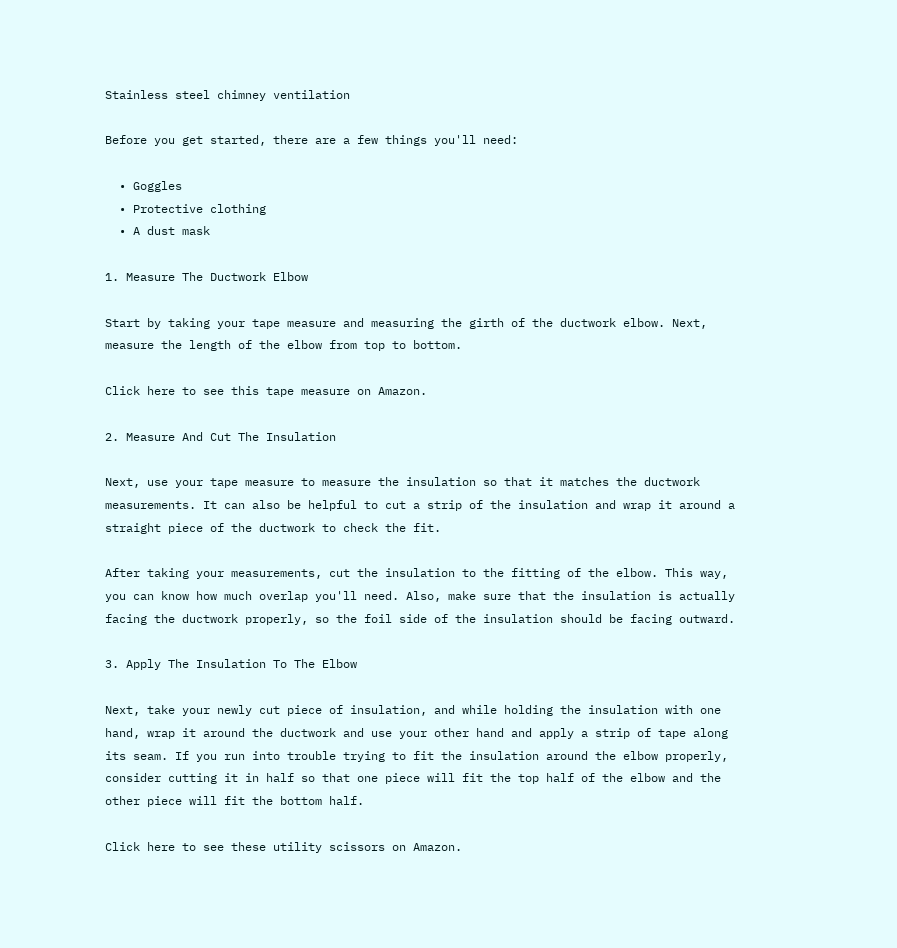Stainless steel chimney ventilation

Before you get started, there are a few things you'll need:

  • Goggles
  • Protective clothing
  • A dust mask

1. Measure The Ductwork Elbow

Start by taking your tape measure and measuring the girth of the ductwork elbow. Next, measure the length of the elbow from top to bottom.

Click here to see this tape measure on Amazon.

2. Measure And Cut The Insulation

Next, use your tape measure to measure the insulation so that it matches the ductwork measurements. It can also be helpful to cut a strip of the insulation and wrap it around a straight piece of the ductwork to check the fit.

After taking your measurements, cut the insulation to the fitting of the elbow. This way, you can know how much overlap you'll need. Also, make sure that the insulation is actually facing the ductwork properly, so the foil side of the insulation should be facing outward.

3. Apply The Insulation To The Elbow

Next, take your newly cut piece of insulation, and while holding the insulation with one hand, wrap it around the ductwork and use your other hand and apply a strip of tape along its seam. If you run into trouble trying to fit the insulation around the elbow properly, consider cutting it in half so that one piece will fit the top half of the elbow and the other piece will fit the bottom half.

Click here to see these utility scissors on Amazon.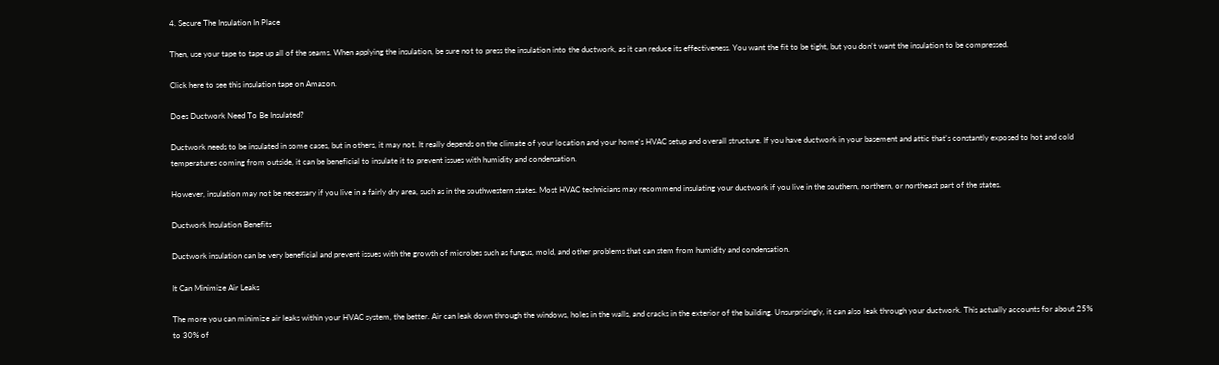4. Secure The Insulation In Place

Then, use your tape to tape up all of the seams. When applying the insulation, be sure not to press the insulation into the ductwork, as it can reduce its effectiveness. You want the fit to be tight, but you don't want the insulation to be compressed.

Click here to see this insulation tape on Amazon.

Does Ductwork Need To Be Insulated?

Ductwork needs to be insulated in some cases, but in others, it may not. It really depends on the climate of your location and your home's HVAC setup and overall structure. If you have ductwork in your basement and attic that's constantly exposed to hot and cold temperatures coming from outside, it can be beneficial to insulate it to prevent issues with humidity and condensation.

However, insulation may not be necessary if you live in a fairly dry area, such as in the southwestern states. Most HVAC technicians may recommend insulating your ductwork if you live in the southern, northern, or northeast part of the states.

Ductwork Insulation Benefits

Ductwork insulation can be very beneficial and prevent issues with the growth of microbes such as fungus, mold, and other problems that can stem from humidity and condensation.

It Can Minimize Air Leaks

The more you can minimize air leaks within your HVAC system, the better. Air can leak down through the windows, holes in the walls, and cracks in the exterior of the building. Unsurprisingly, it can also leak through your ductwork. This actually accounts for about 25% to 30% of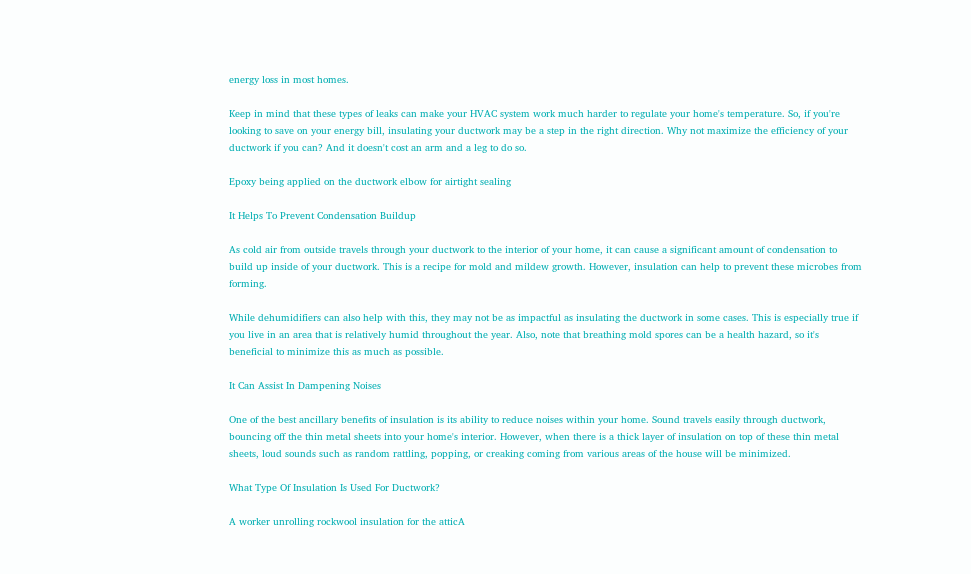energy loss in most homes.

Keep in mind that these types of leaks can make your HVAC system work much harder to regulate your home's temperature. So, if you're looking to save on your energy bill, insulating your ductwork may be a step in the right direction. Why not maximize the efficiency of your ductwork if you can? And it doesn't cost an arm and a leg to do so.

Epoxy being applied on the ductwork elbow for airtight sealing

It Helps To Prevent Condensation Buildup

As cold air from outside travels through your ductwork to the interior of your home, it can cause a significant amount of condensation to build up inside of your ductwork. This is a recipe for mold and mildew growth. However, insulation can help to prevent these microbes from forming.

While dehumidifiers can also help with this, they may not be as impactful as insulating the ductwork in some cases. This is especially true if you live in an area that is relatively humid throughout the year. Also, note that breathing mold spores can be a health hazard, so it's beneficial to minimize this as much as possible.

It Can Assist In Dampening Noises

One of the best ancillary benefits of insulation is its ability to reduce noises within your home. Sound travels easily through ductwork, bouncing off the thin metal sheets into your home's interior. However, when there is a thick layer of insulation on top of these thin metal sheets, loud sounds such as random rattling, popping, or creaking coming from various areas of the house will be minimized.

What Type Of Insulation Is Used For Ductwork?

A worker unrolling rockwool insulation for the atticA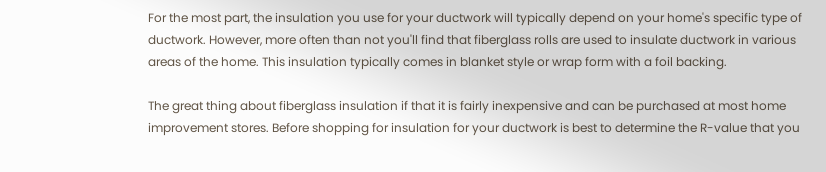For the most part, the insulation you use for your ductwork will typically depend on your home's specific type of ductwork. However, more often than not you'll find that fiberglass rolls are used to insulate ductwork in various areas of the home. This insulation typically comes in blanket style or wrap form with a foil backing.

The great thing about fiberglass insulation if that it is fairly inexpensive and can be purchased at most home improvement stores. Before shopping for insulation for your ductwork is best to determine the R-value that you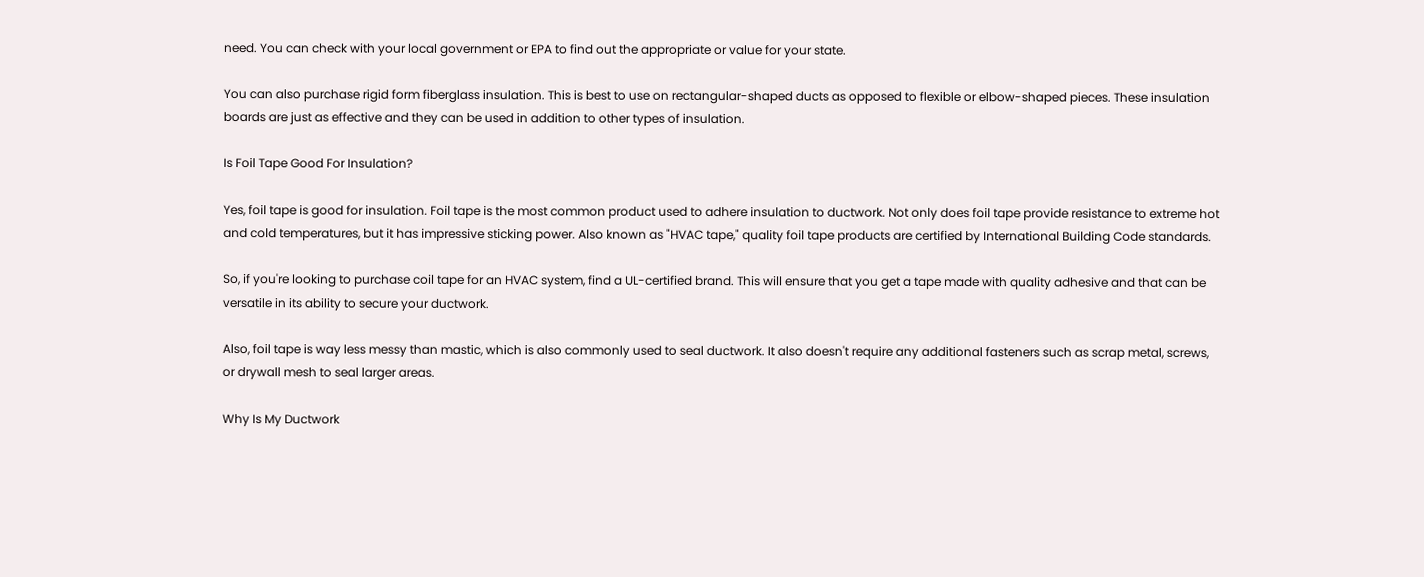need. You can check with your local government or EPA to find out the appropriate or value for your state.

You can also purchase rigid form fiberglass insulation. This is best to use on rectangular-shaped ducts as opposed to flexible or elbow-shaped pieces. These insulation boards are just as effective and they can be used in addition to other types of insulation.

Is Foil Tape Good For Insulation?

Yes, foil tape is good for insulation. Foil tape is the most common product used to adhere insulation to ductwork. Not only does foil tape provide resistance to extreme hot and cold temperatures, but it has impressive sticking power. Also known as "HVAC tape," quality foil tape products are certified by International Building Code standards.

So, if you're looking to purchase coil tape for an HVAC system, find a UL-certified brand. This will ensure that you get a tape made with quality adhesive and that can be versatile in its ability to secure your ductwork.

Also, foil tape is way less messy than mastic, which is also commonly used to seal ductwork. It also doesn't require any additional fasteners such as scrap metal, screws, or drywall mesh to seal larger areas.

Why Is My Ductwork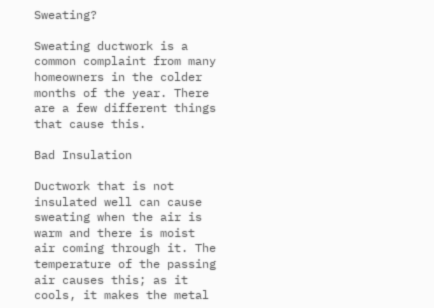Sweating?

Sweating ductwork is a common complaint from many homeowners in the colder months of the year. There are a few different things that cause this.

Bad Insulation

Ductwork that is not insulated well can cause sweating when the air is warm and there is moist air coming through it. The temperature of the passing air causes this; as it cools, it makes the metal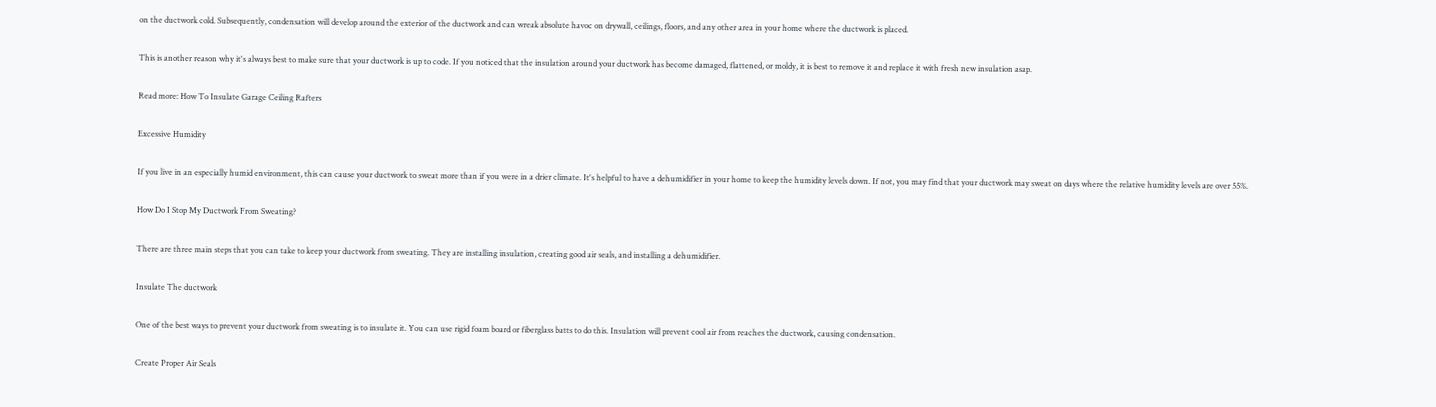on the ductwork cold. Subsequently, condensation will develop around the exterior of the ductwork and can wreak absolute havoc on drywall, ceilings, floors, and any other area in your home where the ductwork is placed.

This is another reason why it's always best to make sure that your ductwork is up to code. If you noticed that the insulation around your ductwork has become damaged, flattened, or moldy, it is best to remove it and replace it with fresh new insulation asap.

Read more: How To Insulate Garage Ceiling Rafters

Excessive Humidity

If you live in an especially humid environment, this can cause your ductwork to sweat more than if you were in a drier climate. It's helpful to have a dehumidifier in your home to keep the humidity levels down. If not, you may find that your ductwork may sweat on days where the relative humidity levels are over 55%.

How Do I Stop My Ductwork From Sweating?

There are three main steps that you can take to keep your ductwork from sweating. They are installing insulation, creating good air seals, and installing a dehumidifier.

Insulate The ductwork

One of the best ways to prevent your ductwork from sweating is to insulate it. You can use rigid foam board or fiberglass batts to do this. Insulation will prevent cool air from reaches the ductwork, causing condensation.

Create Proper Air Seals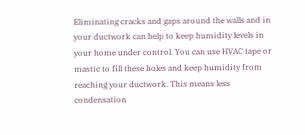Eliminating cracks and gaps around the walls and in your ductwork can help to keep humidity levels in your home under control. You can use HVAC tape or mastic to fill these holes and keep humidity from reaching your ductwork. This means less condensation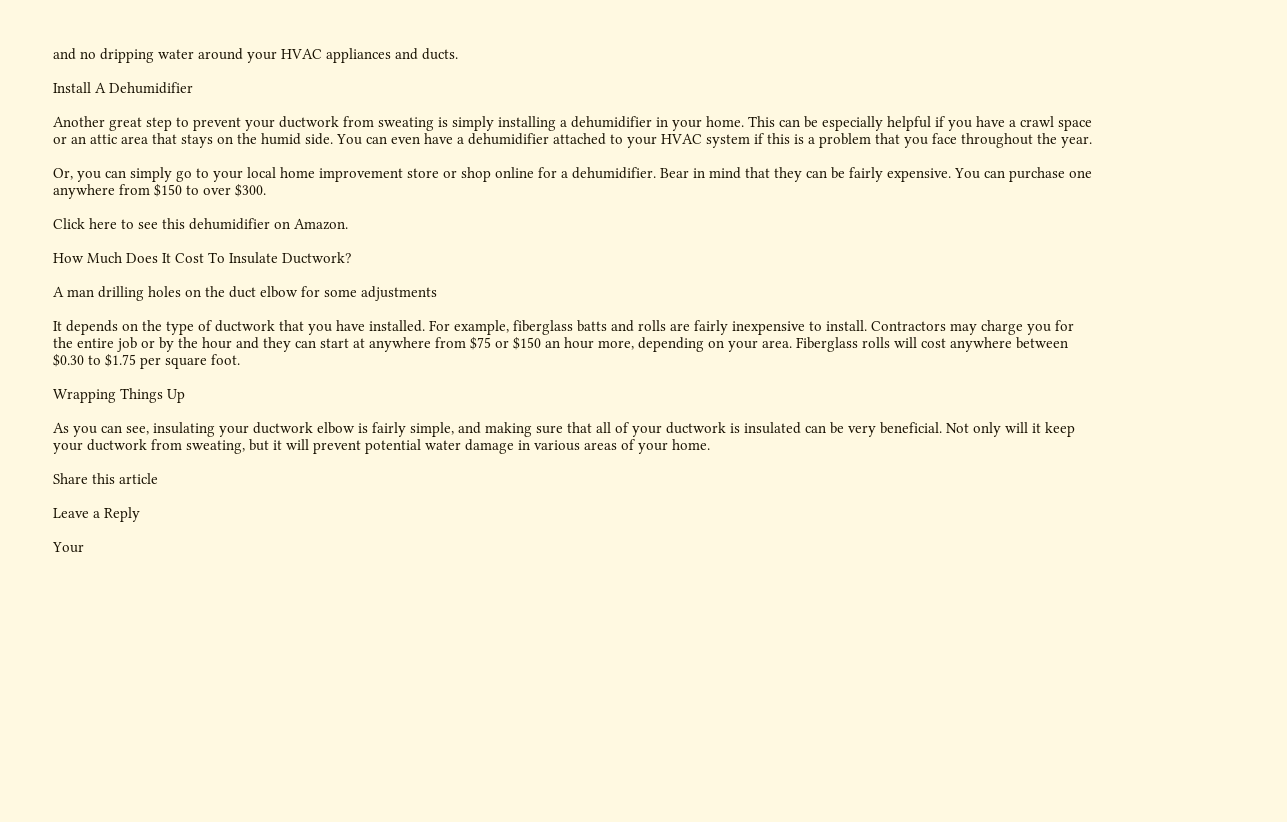and no dripping water around your HVAC appliances and ducts.

Install A Dehumidifier

Another great step to prevent your ductwork from sweating is simply installing a dehumidifier in your home. This can be especially helpful if you have a crawl space or an attic area that stays on the humid side. You can even have a dehumidifier attached to your HVAC system if this is a problem that you face throughout the year.

Or, you can simply go to your local home improvement store or shop online for a dehumidifier. Bear in mind that they can be fairly expensive. You can purchase one anywhere from $150 to over $300.

Click here to see this dehumidifier on Amazon.

How Much Does It Cost To Insulate Ductwork?

A man drilling holes on the duct elbow for some adjustments

It depends on the type of ductwork that you have installed. For example, fiberglass batts and rolls are fairly inexpensive to install. Contractors may charge you for the entire job or by the hour and they can start at anywhere from $75 or $150 an hour more, depending on your area. Fiberglass rolls will cost anywhere between $0.30 to $1.75 per square foot.

Wrapping Things Up

As you can see, insulating your ductwork elbow is fairly simple, and making sure that all of your ductwork is insulated can be very beneficial. Not only will it keep your ductwork from sweating, but it will prevent potential water damage in various areas of your home.

Share this article

Leave a Reply

Your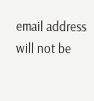email address will not be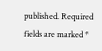published. Required fields are marked *